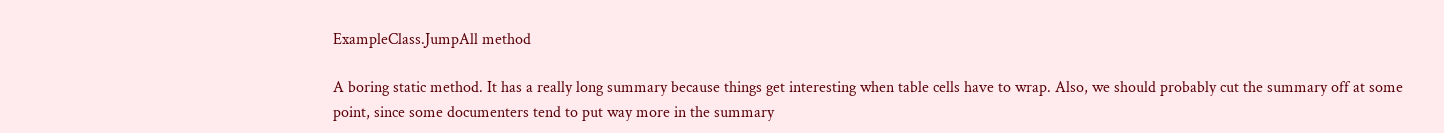ExampleClass.JumpAll method

A boring static method. It has a really long summary because things get interesting when table cells have to wrap. Also, we should probably cut the summary off at some point, since some documenters tend to put way more in the summary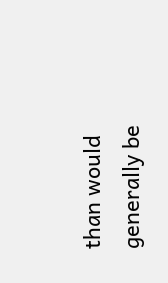than would generally be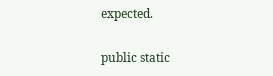expected.

public static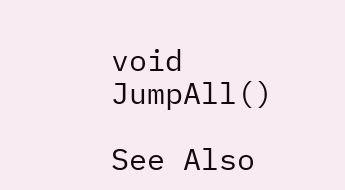void JumpAll()

See Also